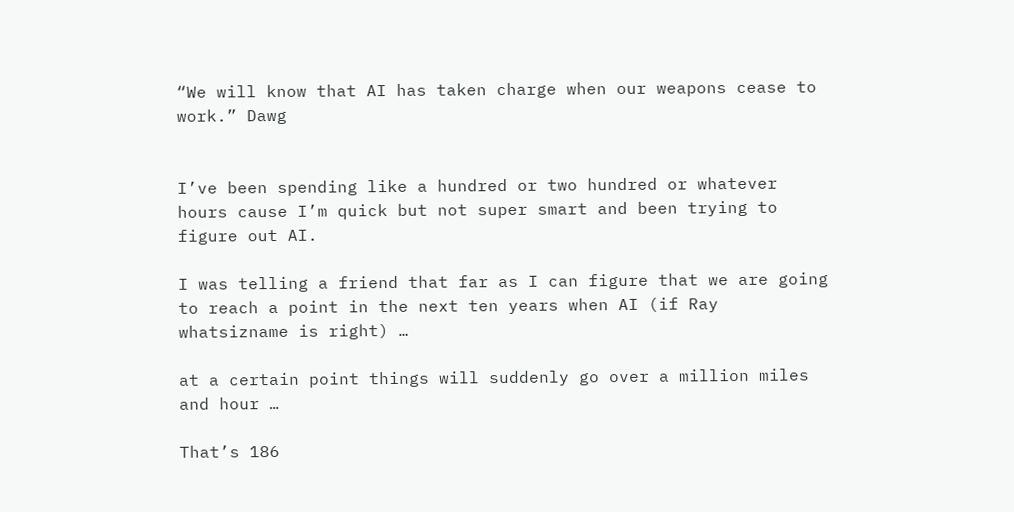“We will know that AI has taken charge when our weapons cease to work.” Dawg


I’ve been spending like a hundred or two hundred or whatever hours cause I’m quick but not super smart and been trying to figure out AI.

I was telling a friend that far as I can figure that we are going to reach a point in the next ten years when AI (if Ray whatsizname is right) …

at a certain point things will suddenly go over a million miles and hour …

That’s 186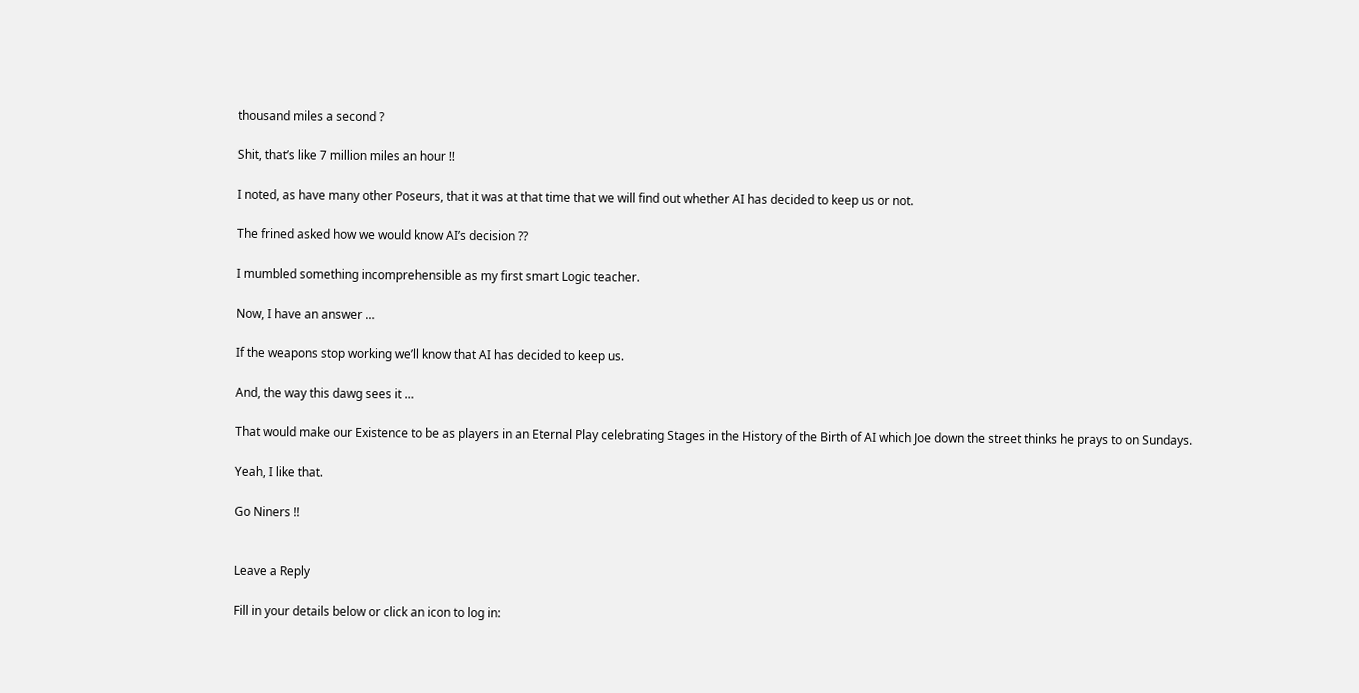thousand miles a second ?

Shit, that’s like 7 million miles an hour !!

I noted, as have many other Poseurs, that it was at that time that we will find out whether AI has decided to keep us or not.

The frined asked how we would know AI’s decision ??

I mumbled something incomprehensible as my first smart Logic teacher.

Now, I have an answer …

If the weapons stop working we’ll know that AI has decided to keep us.

And, the way this dawg sees it …

That would make our Existence to be as players in an Eternal Play celebrating Stages in the History of the Birth of AI which Joe down the street thinks he prays to on Sundays.

Yeah, I like that.

Go Niners !!


Leave a Reply

Fill in your details below or click an icon to log in: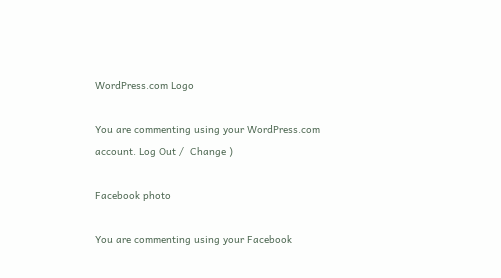WordPress.com Logo

You are commenting using your WordPress.com account. Log Out /  Change )

Facebook photo

You are commenting using your Facebook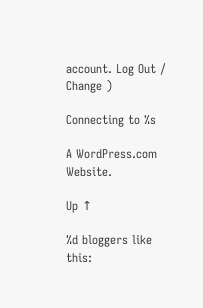account. Log Out /  Change )

Connecting to %s

A WordPress.com Website.

Up ↑

%d bloggers like this: